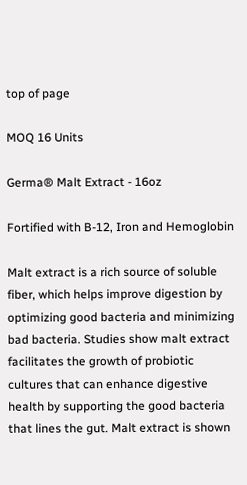top of page

MOQ 16 Units

Germa® Malt Extract - 16oz

Fortified with B-12, Iron and Hemoglobin

Malt extract is a rich source of soluble fiber, which helps improve digestion by optimizing good bacteria and minimizing bad bacteria. Studies show malt extract facilitates the growth of probiotic cultures that can enhance digestive health by supporting the good bacteria that lines the gut. Malt extract is shown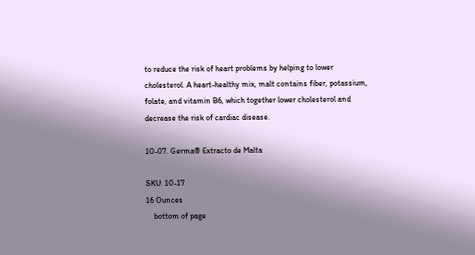to reduce the risk of heart problems by helping to lower cholesterol. A heart-healthy mix, malt contains fiber, potassium, folate, and vitamin B6, which together lower cholesterol and decrease the risk of cardiac disease.

10-07. Germa® Extracto de Malta

SKU: 10-17
16 Ounces
    bottom of page